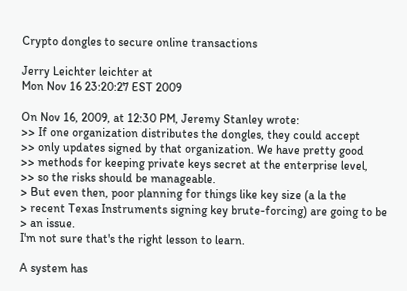Crypto dongles to secure online transactions

Jerry Leichter leichter at
Mon Nov 16 23:20:27 EST 2009

On Nov 16, 2009, at 12:30 PM, Jeremy Stanley wrote:
>> If one organization distributes the dongles, they could accept
>> only updates signed by that organization. We have pretty good
>> methods for keeping private keys secret at the enterprise level,
>> so the risks should be manageable.
> But even then, poor planning for things like key size (a la the
> recent Texas Instruments signing key brute-forcing) are going to be
> an issue.
I'm not sure that's the right lesson to learn.

A system has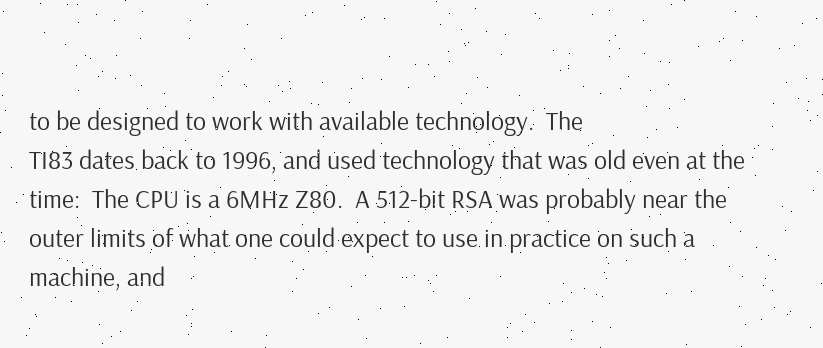to be designed to work with available technology.  The
TI83 dates back to 1996, and used technology that was old even at the
time:  The CPU is a 6MHz Z80.  A 512-bit RSA was probably near the
outer limits of what one could expect to use in practice on such a
machine, and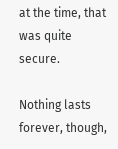at the time, that was quite secure.

Nothing lasts forever, though,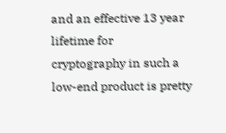and an effective 13 year lifetime for
cryptography in such a low-end product is pretty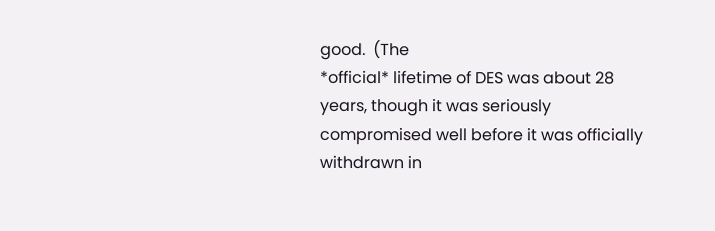good.  (The
*official* lifetime of DES was about 28 years, though it was seriously
compromised well before it was officially withdrawn in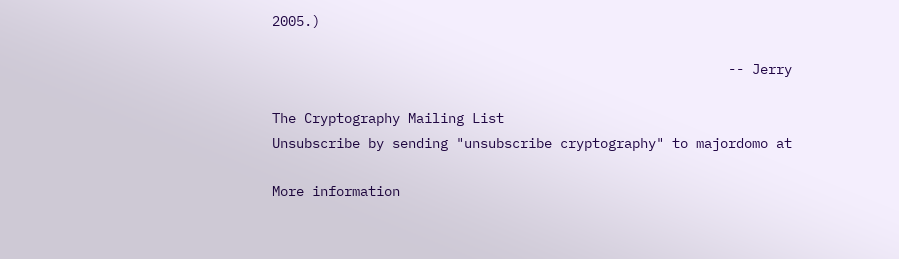2005.)

                                                         -- Jerry

The Cryptography Mailing List
Unsubscribe by sending "unsubscribe cryptography" to majordomo at

More information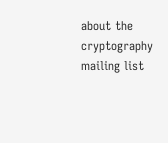about the cryptography mailing list